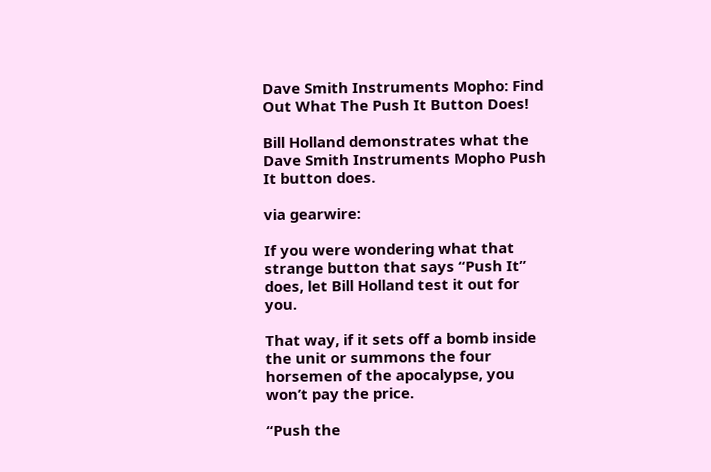Dave Smith Instruments Mopho: Find Out What The Push It Button Does!

Bill Holland demonstrates what the Dave Smith Instruments Mopho Push It button does.

via gearwire:

If you were wondering what that strange button that says “Push It” does, let Bill Holland test it out for you.

That way, if it sets off a bomb inside the unit or summons the four horsemen of the apocalypse, you won’t pay the price.

“Push the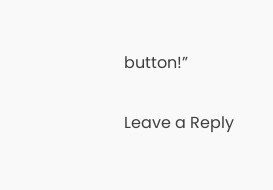button!”

Leave a Reply